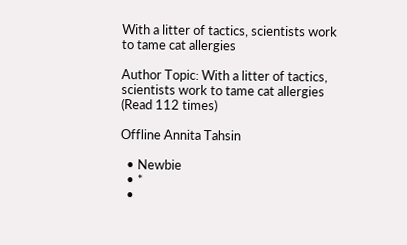With a litter of tactics, scientists work to tame cat allergies

Author Topic: With a litter of tactics, scientists work to tame cat allergies  (Read 112 times)

Offline Annita Tahsin

  • Newbie
  • *
  •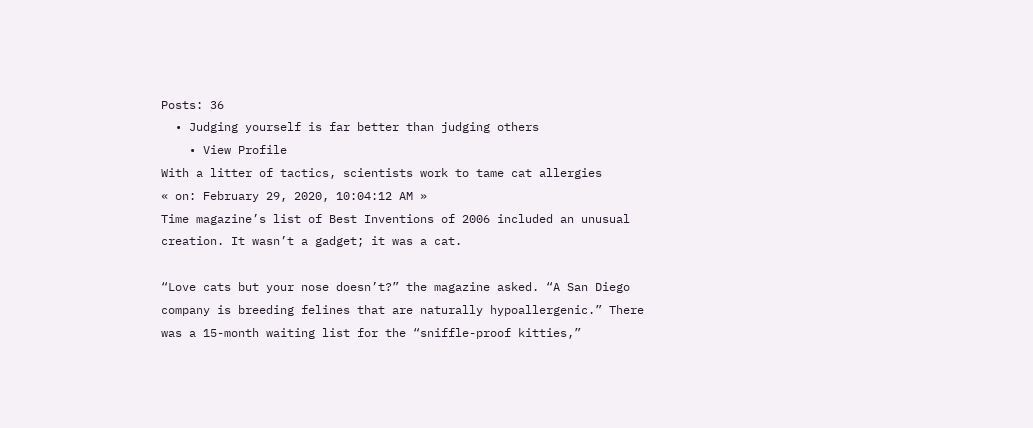Posts: 36
  • Judging yourself is far better than judging others
    • View Profile
With a litter of tactics, scientists work to tame cat allergies
« on: February 29, 2020, 10:04:12 AM »
Time magazine’s list of Best Inventions of 2006 included an unusual creation. It wasn’t a gadget; it was a cat.

“Love cats but your nose doesn’t?” the magazine asked. “A San Diego company is breeding felines that are naturally hypoallergenic.” There was a 15-month waiting list for the “sniffle-proof kitties,”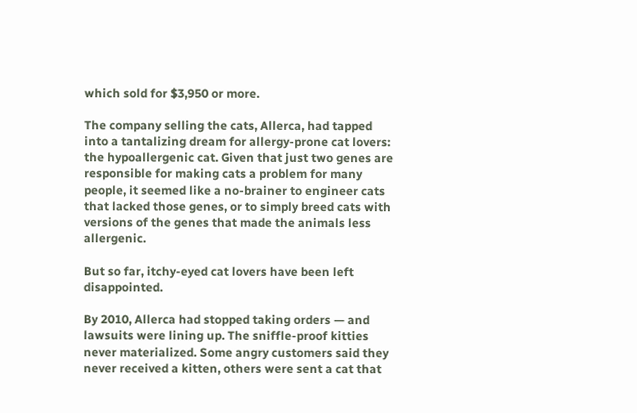which sold for $3,950 or more.

The company selling the cats, Allerca, had tapped into a tantalizing dream for allergy-prone cat lovers: the hypoallergenic cat. Given that just two genes are responsible for making cats a problem for many people, it seemed like a no-brainer to engineer cats that lacked those genes, or to simply breed cats with versions of the genes that made the animals less allergenic.

But so far, itchy-eyed cat lovers have been left disappointed.

By 2010, Allerca had stopped taking orders — and lawsuits were lining up. The sniffle-proof kitties never materialized. Some angry customers said they never received a kitten, others were sent a cat that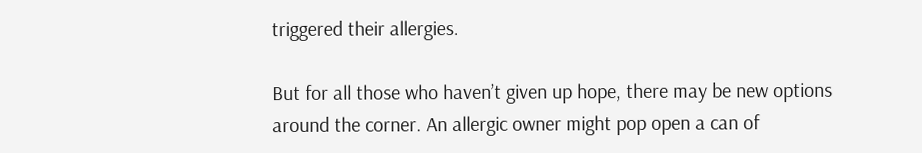triggered their allergies.

But for all those who haven’t given up hope, there may be new options around the corner. An allergic owner might pop open a can of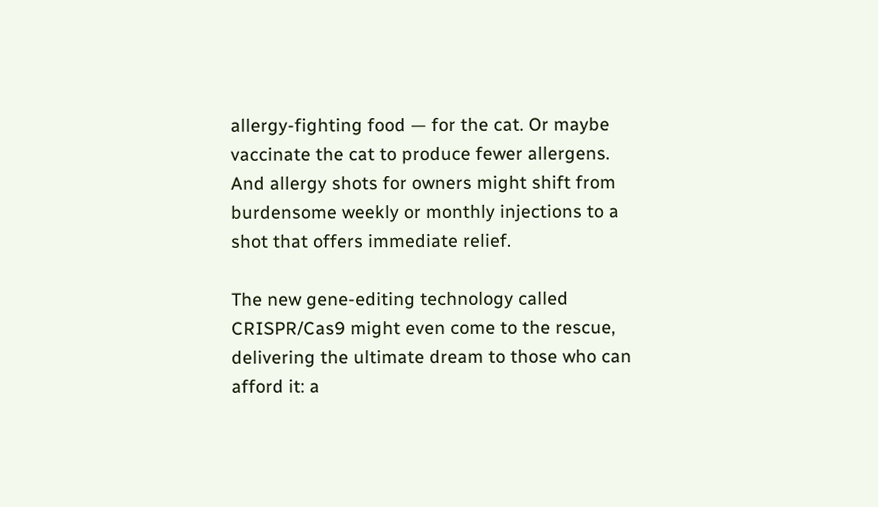allergy-fighting food — for the cat. Or maybe vaccinate the cat to produce fewer allergens. And allergy shots for owners might shift from burdensome weekly or monthly injections to a shot that offers immediate relief.

The new gene-editing technology called CRISPR/Cas9 might even come to the rescue, delivering the ultimate dream to those who can afford it: a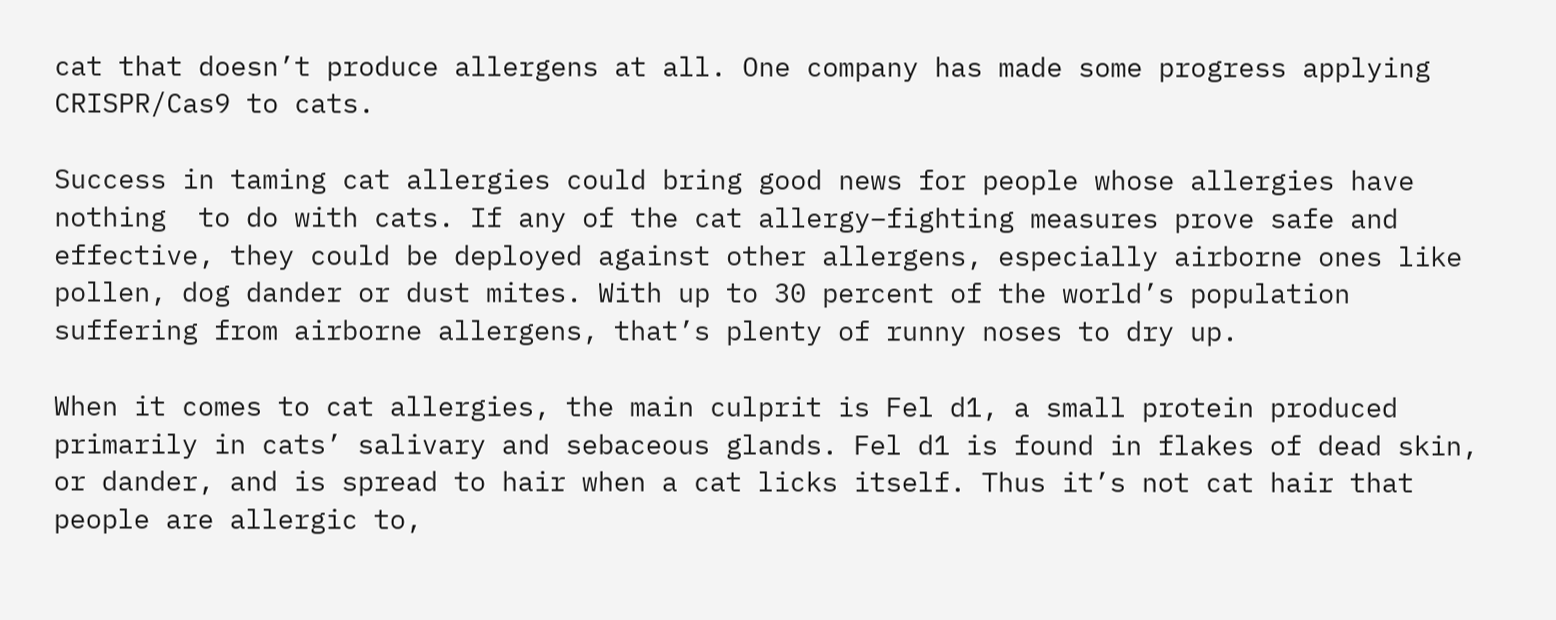cat that doesn’t produce allergens at all. One company has made some progress applying CRISPR/Cas9 to cats.

Success in taming cat allergies could bring good news for people whose allergies have nothing  to do with cats. If any of the cat allergy–fighting measures prove safe and effective, they could be deployed against other allergens, especially airborne ones like pollen, dog dander or dust mites. With up to 30 percent of the world’s population suffering from airborne allergens, that’s plenty of runny noses to dry up.

When it comes to cat allergies, the main culprit is Fel d1, a small protein produced primarily in cats’ salivary and sebaceous glands. Fel d1 is found in flakes of dead skin, or dander, and is spread to hair when a cat licks itself. Thus it’s not cat hair that people are allergic to,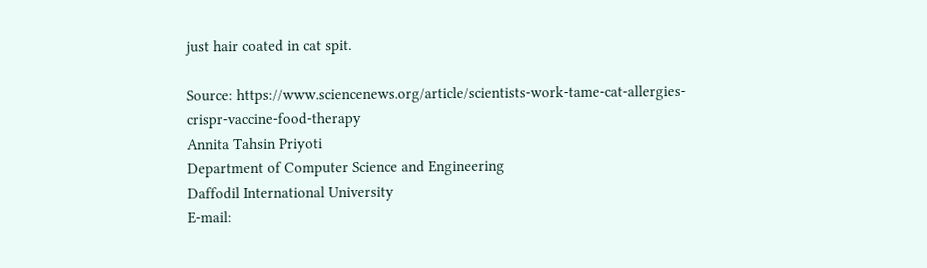just hair coated in cat spit.

Source: https://www.sciencenews.org/article/scientists-work-tame-cat-allergies-crispr-vaccine-food-therapy
Annita Tahsin Priyoti
Department of Computer Science and Engineering
Daffodil International University
E-mail: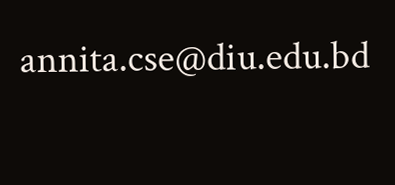annita.cse@diu.edu.bd